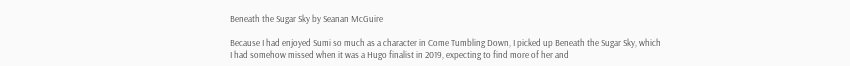Beneath the Sugar Sky by Seanan McGuire

Because I had enjoyed Sumi so much as a character in Come Tumbling Down, I picked up Beneath the Sugar Sky, which I had somehow missed when it was a Hugo finalist in 2019, expecting to find more of her and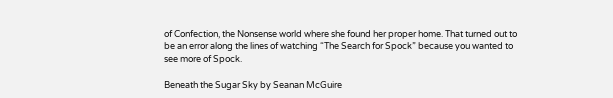of Confection, the Nonsense world where she found her proper home. That turned out to be an error along the lines of watching “The Search for Spock” because you wanted to see more of Spock.

Beneath the Sugar Sky by Seanan McGuire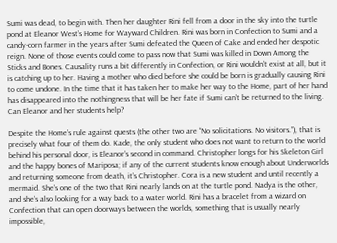Sumi was dead, to begin with. Then her daughter Rini fell from a door in the sky into the turtle pond at Eleanor West’s Home for Wayward Children. Rini was born in Confection to Sumi and a candy-corn farmer in the years after Sumi defeated the Queen of Cake and ended her despotic reign. None of those events could come to pass now that Sumi was killed in Down Among the Sticks and Bones. Causality runs a bit differently in Confection, or Rini wouldn’t exist at all, but it is catching up to her. Having a mother who died before she could be born is gradually causing Rini to come undone. In the time that it has taken her to make her way to the Home, part of her hand has disappeared into the nothingness that will be her fate if Sumi can’t be returned to the living. Can Eleanor and her students help?

Despite the Home’s rule against quests (the other two are “No solicitations. No visitors.”), that is precisely what four of them do. Kade, the only student who does not want to return to the world behind his personal door, is Eleanor’s second in command. Christopher longs for his Skeleton Girl and the happy bones of Mariposa; if any of the current students know enough about Underworlds and returning someone from death, it’s Christopher. Cora is a new student and until recently a mermaid. She’s one of the two that Rini nearly lands on at the turtle pond. Nadya is the other, and she’s also looking for a way back to a water world. Rini has a bracelet from a wizard on Confection that can open doorways between the worlds, something that is usually nearly impossible,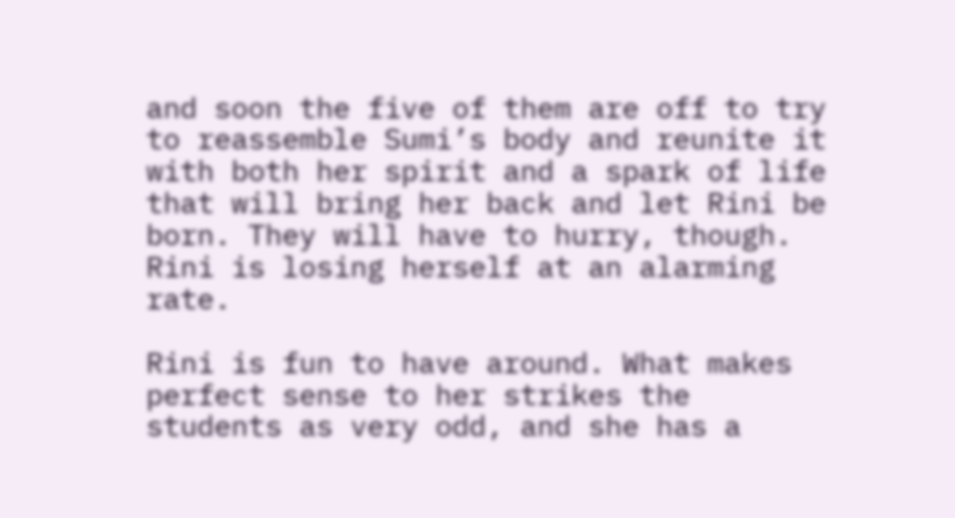and soon the five of them are off to try to reassemble Sumi’s body and reunite it with both her spirit and a spark of life that will bring her back and let Rini be born. They will have to hurry, though. Rini is losing herself at an alarming rate.

Rini is fun to have around. What makes perfect sense to her strikes the students as very odd, and she has a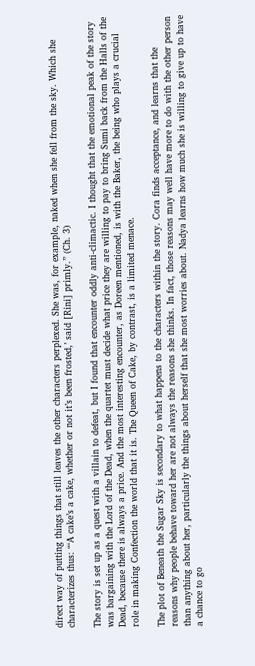direct way of putting things that still leaves the other characters perplexed. She was, for example, naked when she fell from the sky. Which she characterizes thus: “‘A cake’s a cake, whether or not it’s been frosted,’ said [Rini] primly.” (Ch. 3)

The story is set up as a quest with a villain to defeat, but I found that encounter oddly anti-climactic. I thought that the emotional peak of the story was bargaining with the Lord of the Dead, when the quartet must decide what price they are willing to pay to bring Sumi back from the Halls of the Dead, because there is always a price. And the most interesting encounter, as Doreen mentioned, is with the Baker, the being who plays a crucial role in making Confection the world that it is. The Queen of Cake, by contrast, is a limited menace.

The plot of Beneath the Sugar Sky is secondary to what happens to the characters within the story. Cora finds acceptance, and learns that the reasons why people behave toward her are not always the reasons she thinks. In fact, those reasons may well have more to do with the other person than anything about her, particularly the things about herself that she most worries about. Nadya learns how much she is willing to give up to have a chance to go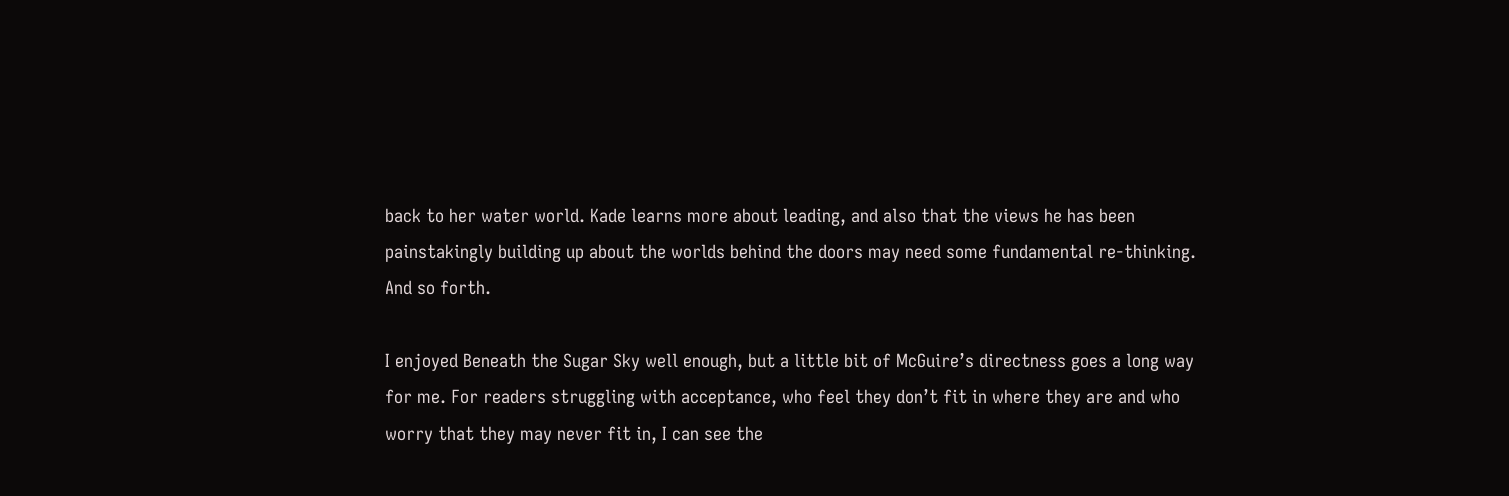back to her water world. Kade learns more about leading, and also that the views he has been painstakingly building up about the worlds behind the doors may need some fundamental re-thinking. And so forth.

I enjoyed Beneath the Sugar Sky well enough, but a little bit of McGuire’s directness goes a long way for me. For readers struggling with acceptance, who feel they don’t fit in where they are and who worry that they may never fit in, I can see the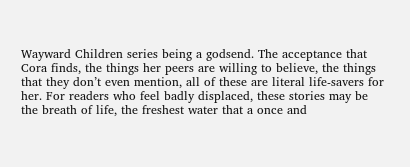Wayward Children series being a godsend. The acceptance that Cora finds, the things her peers are willing to believe, the things that they don’t even mention, all of these are literal life-savers for her. For readers who feel badly displaced, these stories may be the breath of life, the freshest water that a once and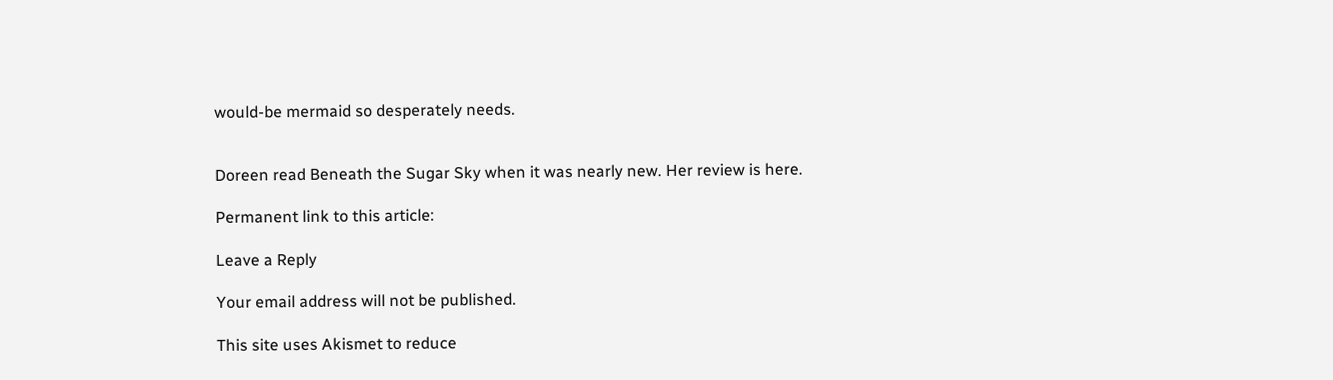would-be mermaid so desperately needs.


Doreen read Beneath the Sugar Sky when it was nearly new. Her review is here.

Permanent link to this article:

Leave a Reply

Your email address will not be published.

This site uses Akismet to reduce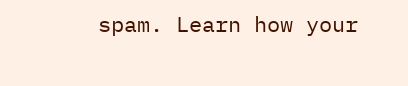spam. Learn how your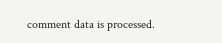comment data is processed.